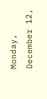Monday, December 12,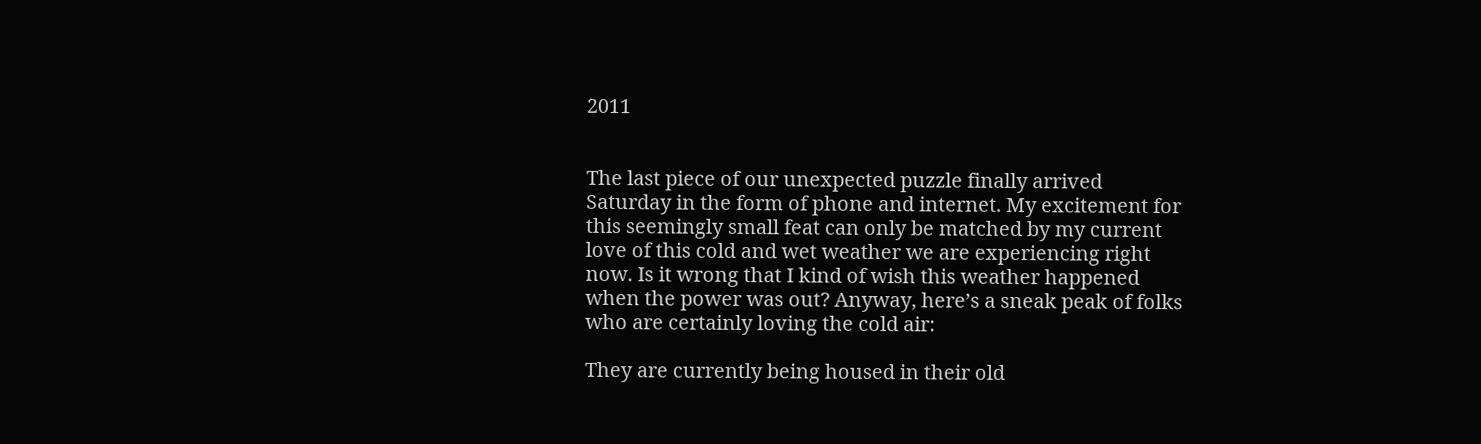2011


The last piece of our unexpected puzzle finally arrived Saturday in the form of phone and internet. My excitement for this seemingly small feat can only be matched by my current love of this cold and wet weather we are experiencing right now. Is it wrong that I kind of wish this weather happened when the power was out? Anyway, here’s a sneak peak of folks who are certainly loving the cold air:

They are currently being housed in their old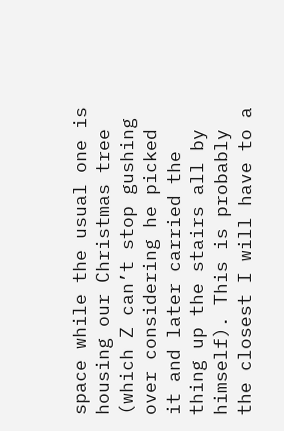space while the usual one is housing our Christmas tree (which Z can’t stop gushing over considering he picked it and later carried the thing up the stairs all by himself). This is probably the closest I will have to a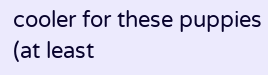cooler for these puppies (at least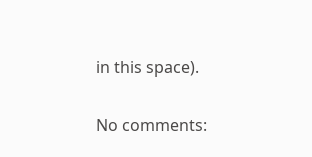in this space).

No comments: